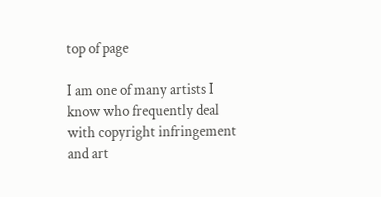top of page

I am one of many artists I know who frequently deal with copyright infringement and art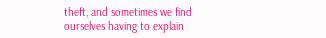theft, and sometimes we find ourselves having to explain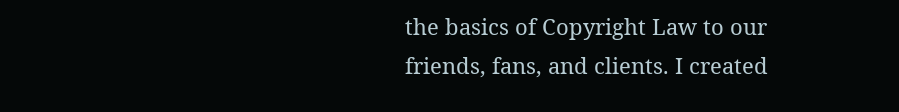the basics of Copyright Law to our friends, fans, and clients. I created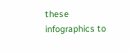these infographics to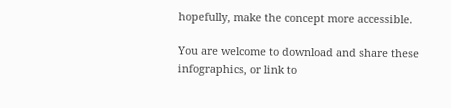hopefully, make the concept more accessible.

You are welcome to download and share these infographics, or link to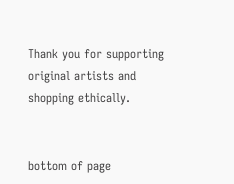Thank you for supporting original artists and shopping ethically.


bottom of page